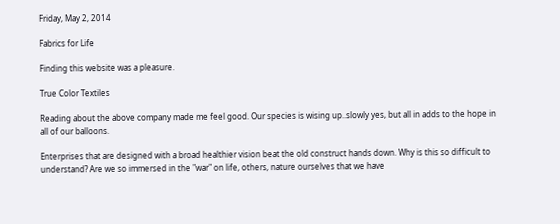Friday, May 2, 2014

Fabrics for Life

Finding this website was a pleasure.

True Color Textiles

Reading about the above company made me feel good. Our species is wising up..slowly yes, but all in adds to the hope in all of our balloons.

Enterprises that are designed with a broad healthier vision beat the old construct hands down. Why is this so difficult to understand? Are we so immersed in the "war" on life, others, nature ourselves that we have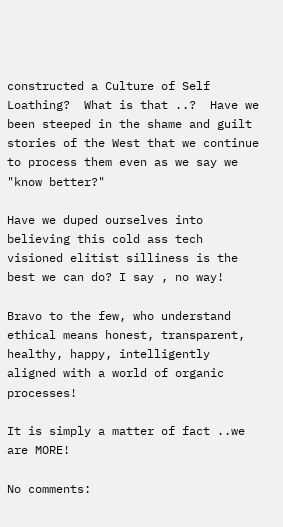constructed a Culture of Self Loathing?  What is that ..?  Have we been steeped in the shame and guilt stories of the West that we continue to process them even as we say we "know better?"

Have we duped ourselves into believing this cold ass tech visioned elitist silliness is the best we can do? I say , no way!

Bravo to the few, who understand ethical means honest, transparent, healthy, happy, intelligently aligned with a world of organic processes!

It is simply a matter of fact ..we are MORE!

No comments: